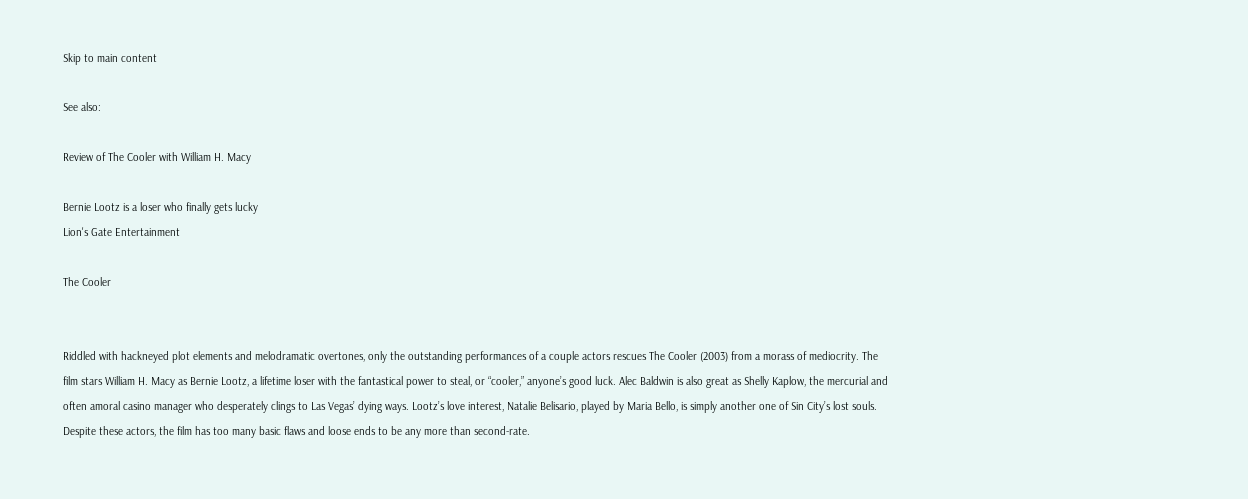Skip to main content

See also:

Review of The Cooler with William H. Macy

Bernie Lootz is a loser who finally gets lucky
Lion's Gate Entertainment

The Cooler


Riddled with hackneyed plot elements and melodramatic overtones, only the outstanding performances of a couple actors rescues The Cooler (2003) from a morass of mediocrity. The film stars William H. Macy as Bernie Lootz, a lifetime loser with the fantastical power to steal, or “cooler,” anyone’s good luck. Alec Baldwin is also great as Shelly Kaplow, the mercurial and often amoral casino manager who desperately clings to Las Vegas’ dying ways. Lootz’s love interest, Natalie Belisario, played by Maria Bello, is simply another one of Sin City’s lost souls. Despite these actors, the film has too many basic flaws and loose ends to be any more than second-rate.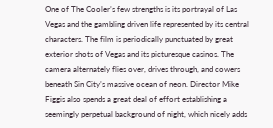One of The Cooler’s few strengths is its portrayal of Las Vegas and the gambling driven life represented by its central characters. The film is periodically punctuated by great exterior shots of Vegas and its picturesque casinos. The camera alternately flies over, drives through, and cowers beneath Sin City’s massive ocean of neon. Director Mike Figgis also spends a great deal of effort establishing a seemingly perpetual background of night, which nicely adds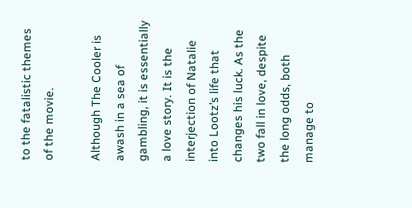to the fatalistic themes of the movie.

Although The Cooler is awash in a sea of gambling, it is essentially a love story. It is the interjection of Natalie into Lootz’s life that changes his luck. As the two fall in love, despite the long odds, both manage to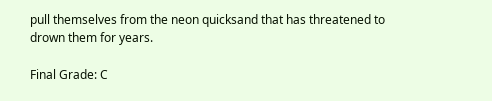pull themselves from the neon quicksand that has threatened to drown them for years.

Final Grade: C